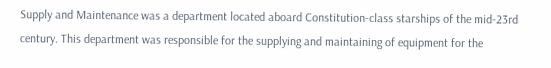Supply and Maintenance was a department located aboard Constitution-class starships of the mid-23rd century. This department was responsible for the supplying and maintaining of equipment for the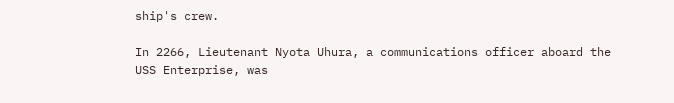ship's crew.

In 2266, Lieutenant Nyota Uhura, a communications officer aboard the USS Enterprise, was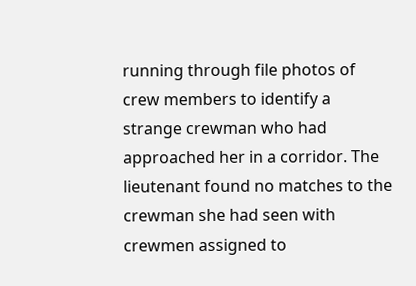running through file photos of crew members to identify a strange crewman who had approached her in a corridor. The lieutenant found no matches to the crewman she had seen with crewmen assigned to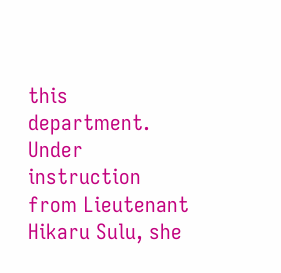this department. Under instruction from Lieutenant Hikaru Sulu, she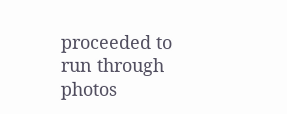proceeded to run through photos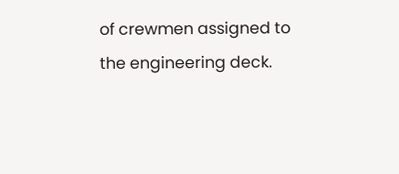of crewmen assigned to the engineering deck.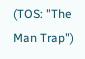(TOS: "The Man Trap")